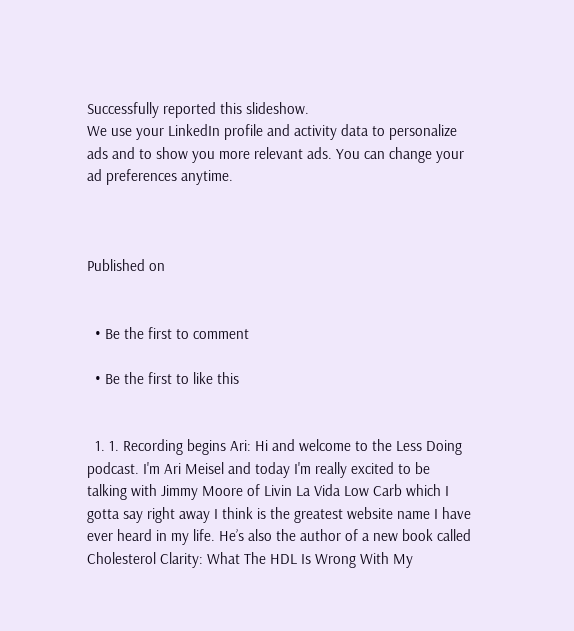Successfully reported this slideshow.
We use your LinkedIn profile and activity data to personalize ads and to show you more relevant ads. You can change your ad preferences anytime.



Published on


  • Be the first to comment

  • Be the first to like this


  1. 1. Recording begins Ari: Hi and welcome to the Less Doing podcast. I'm Ari Meisel and today I'm really excited to be talking with Jimmy Moore of Livin La Vida Low Carb which I gotta say right away I think is the greatest website name I have ever heard in my life. He’s also the author of a new book called Cholesterol Clarity: What The HDL Is Wrong With My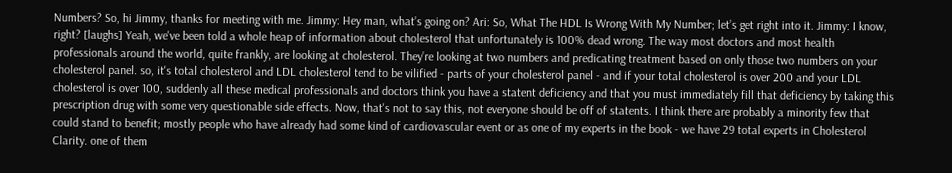Numbers? So, hi Jimmy, thanks for meeting with me. Jimmy: Hey man, what’s going on? Ari: So, What The HDL Is Wrong With My Number; let’s get right into it. Jimmy: I know, right? [laughs] Yeah, we've been told a whole heap of information about cholesterol that unfortunately is 100% dead wrong. The way most doctors and most health professionals around the world, quite frankly, are looking at cholesterol. They’re looking at two numbers and predicating treatment based on only those two numbers on your cholesterol panel. so, it's total cholesterol and LDL cholesterol tend to be vilified - parts of your cholesterol panel - and if your total cholesterol is over 200 and your LDL cholesterol is over 100, suddenly all these medical professionals and doctors think you have a statent deficiency and that you must immediately fill that deficiency by taking this prescription drug with some very questionable side effects. Now, that's not to say this, not everyone should be off of statents. I think there are probably a minority few that could stand to benefit; mostly people who have already had some kind of cardiovascular event or as one of my experts in the book - we have 29 total experts in Cholesterol Clarity. one of them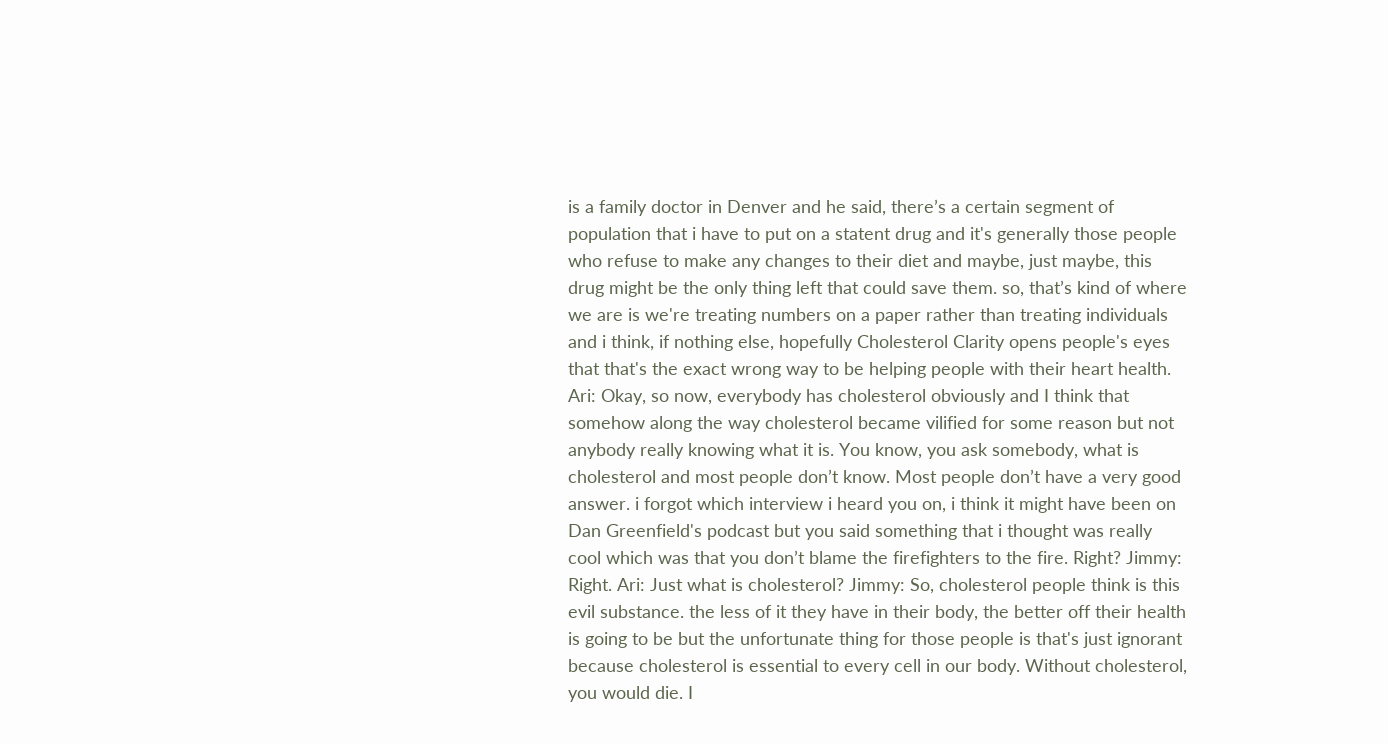is a family doctor in Denver and he said, there’s a certain segment of population that i have to put on a statent drug and it's generally those people who refuse to make any changes to their diet and maybe, just maybe, this drug might be the only thing left that could save them. so, that’s kind of where we are is we're treating numbers on a paper rather than treating individuals and i think, if nothing else, hopefully Cholesterol Clarity opens people's eyes that that's the exact wrong way to be helping people with their heart health. Ari: Okay, so now, everybody has cholesterol obviously and I think that somehow along the way cholesterol became vilified for some reason but not anybody really knowing what it is. You know, you ask somebody, what is cholesterol and most people don’t know. Most people don’t have a very good answer. i forgot which interview i heard you on, i think it might have been on Dan Greenfield's podcast but you said something that i thought was really cool which was that you don’t blame the firefighters to the fire. Right? Jimmy: Right. Ari: Just what is cholesterol? Jimmy: So, cholesterol people think is this evil substance. the less of it they have in their body, the better off their health is going to be but the unfortunate thing for those people is that's just ignorant because cholesterol is essential to every cell in our body. Without cholesterol, you would die. I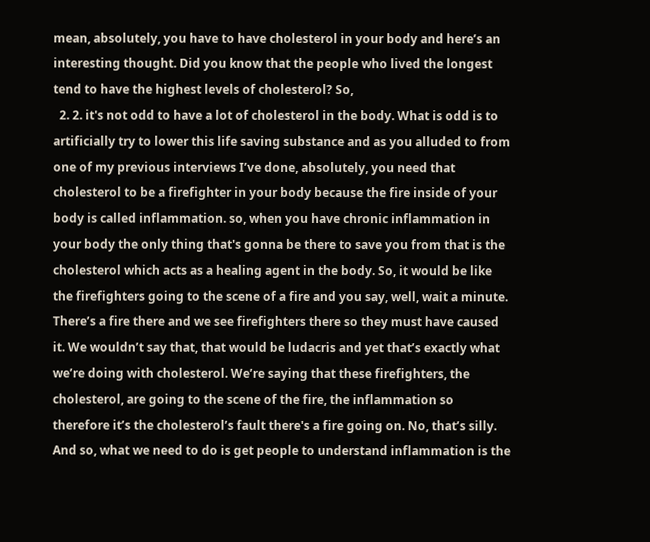mean, absolutely, you have to have cholesterol in your body and here’s an interesting thought. Did you know that the people who lived the longest tend to have the highest levels of cholesterol? So,
  2. 2. it's not odd to have a lot of cholesterol in the body. What is odd is to artificially try to lower this life saving substance and as you alluded to from one of my previous interviews I’ve done, absolutely, you need that cholesterol to be a firefighter in your body because the fire inside of your body is called inflammation. so, when you have chronic inflammation in your body the only thing that's gonna be there to save you from that is the cholesterol which acts as a healing agent in the body. So, it would be like the firefighters going to the scene of a fire and you say, well, wait a minute. There’s a fire there and we see firefighters there so they must have caused it. We wouldn’t say that, that would be ludacris and yet that’s exactly what we’re doing with cholesterol. We’re saying that these firefighters, the cholesterol, are going to the scene of the fire, the inflammation so therefore it’s the cholesterol’s fault there's a fire going on. No, that’s silly. And so, what we need to do is get people to understand inflammation is the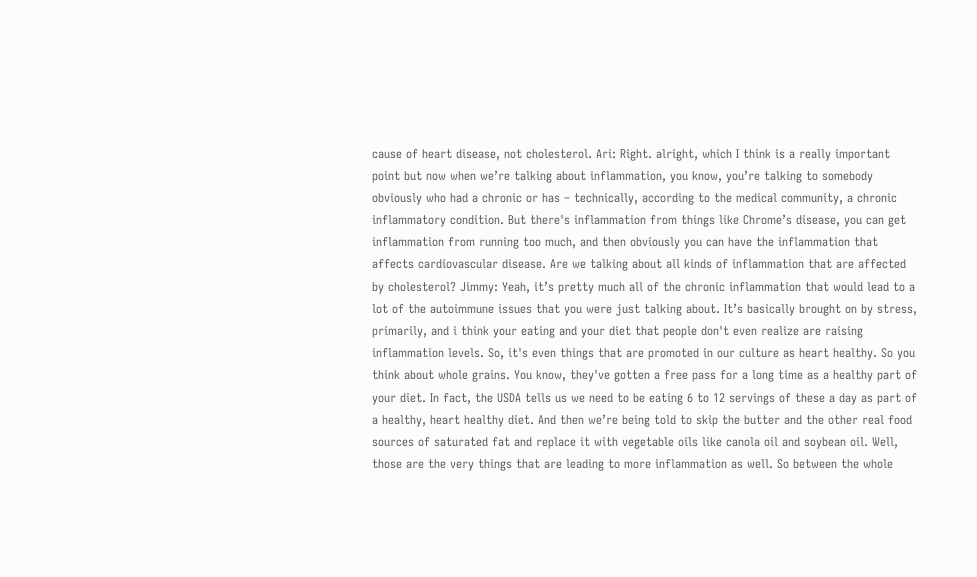cause of heart disease, not cholesterol. Ari: Right. alright, which I think is a really important point but now when we’re talking about inflammation, you know, you’re talking to somebody obviously who had a chronic or has – technically, according to the medical community, a chronic inflammatory condition. But there's inflammation from things like Chrome’s disease, you can get inflammation from running too much, and then obviously you can have the inflammation that affects cardiovascular disease. Are we talking about all kinds of inflammation that are affected by cholesterol? Jimmy: Yeah, it’s pretty much all of the chronic inflammation that would lead to a lot of the autoimmune issues that you were just talking about. It’s basically brought on by stress, primarily, and i think your eating and your diet that people don't even realize are raising inflammation levels. So, it's even things that are promoted in our culture as heart healthy. So you think about whole grains. You know, they've gotten a free pass for a long time as a healthy part of your diet. In fact, the USDA tells us we need to be eating 6 to 12 servings of these a day as part of a healthy, heart healthy diet. And then we’re being told to skip the butter and the other real food sources of saturated fat and replace it with vegetable oils like canola oil and soybean oil. Well, those are the very things that are leading to more inflammation as well. So between the whole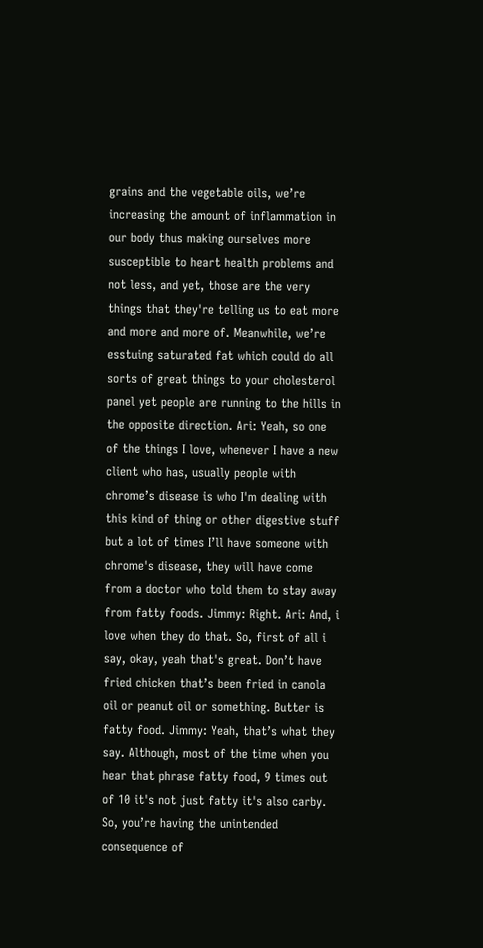grains and the vegetable oils, we’re increasing the amount of inflammation in our body thus making ourselves more susceptible to heart health problems and not less, and yet, those are the very things that they're telling us to eat more and more and more of. Meanwhile, we’re esstuing saturated fat which could do all sorts of great things to your cholesterol panel yet people are running to the hills in the opposite direction. Ari: Yeah, so one of the things I love, whenever I have a new client who has, usually people with chrome’s disease is who I'm dealing with this kind of thing or other digestive stuff but a lot of times I’ll have someone with chrome's disease, they will have come from a doctor who told them to stay away from fatty foods. Jimmy: Right. Ari: And, i love when they do that. So, first of all i say, okay, yeah that's great. Don’t have fried chicken that’s been fried in canola oil or peanut oil or something. Butter is fatty food. Jimmy: Yeah, that’s what they say. Although, most of the time when you hear that phrase fatty food, 9 times out of 10 it's not just fatty it's also carby. So, you’re having the unintended consequence of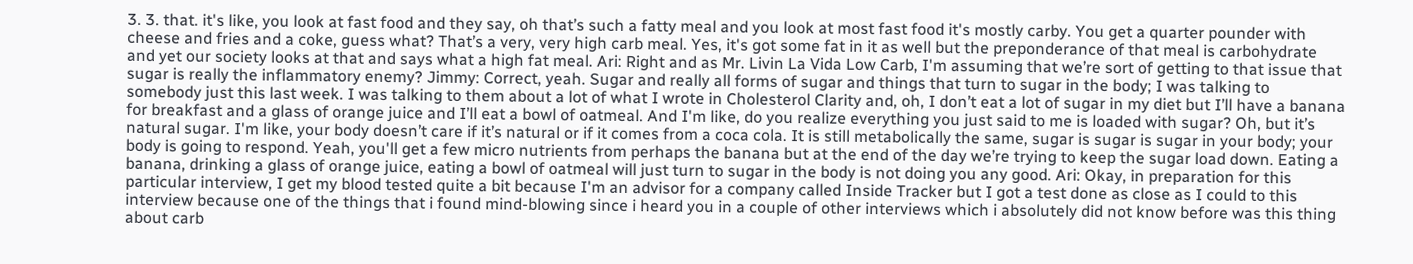3. 3. that. it's like, you look at fast food and they say, oh that’s such a fatty meal and you look at most fast food it's mostly carby. You get a quarter pounder with cheese and fries and a coke, guess what? That’s a very, very high carb meal. Yes, it's got some fat in it as well but the preponderance of that meal is carbohydrate and yet our society looks at that and says what a high fat meal. Ari: Right and as Mr. Livin La Vida Low Carb, I'm assuming that we’re sort of getting to that issue that sugar is really the inflammatory enemy? Jimmy: Correct, yeah. Sugar and really all forms of sugar and things that turn to sugar in the body; I was talking to somebody just this last week. I was talking to them about a lot of what I wrote in Cholesterol Clarity and, oh, I don’t eat a lot of sugar in my diet but I’ll have a banana for breakfast and a glass of orange juice and I’ll eat a bowl of oatmeal. And I'm like, do you realize everything you just said to me is loaded with sugar? Oh, but it’s natural sugar. I'm like, your body doesn’t care if it’s natural or if it comes from a coca cola. It is still metabolically the same, sugar is sugar is sugar in your body; your body is going to respond. Yeah, you'll get a few micro nutrients from perhaps the banana but at the end of the day we’re trying to keep the sugar load down. Eating a banana, drinking a glass of orange juice, eating a bowl of oatmeal will just turn to sugar in the body is not doing you any good. Ari: Okay, in preparation for this particular interview, I get my blood tested quite a bit because I'm an advisor for a company called Inside Tracker but I got a test done as close as I could to this interview because one of the things that i found mind-blowing since i heard you in a couple of other interviews which i absolutely did not know before was this thing about carb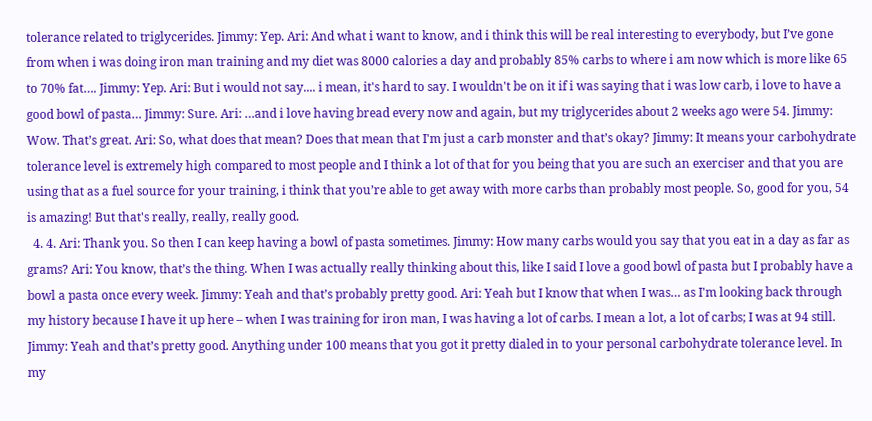tolerance related to triglycerides. Jimmy: Yep. Ari: And what i want to know, and i think this will be real interesting to everybody, but I’ve gone from when i was doing iron man training and my diet was 8000 calories a day and probably 85% carbs to where i am now which is more like 65 to 70% fat…. Jimmy: Yep. Ari: But i would not say.... i mean, it's hard to say. I wouldn't be on it if i was saying that i was low carb, i love to have a good bowl of pasta… Jimmy: Sure. Ari: …and i love having bread every now and again, but my triglycerides about 2 weeks ago were 54. Jimmy: Wow. That’s great. Ari: So, what does that mean? Does that mean that I'm just a carb monster and that’s okay? Jimmy: It means your carbohydrate tolerance level is extremely high compared to most people and I think a lot of that for you being that you are such an exerciser and that you are using that as a fuel source for your training, i think that you’re able to get away with more carbs than probably most people. So, good for you, 54 is amazing! But that's really, really, really good.
  4. 4. Ari: Thank you. So then I can keep having a bowl of pasta sometimes. Jimmy: How many carbs would you say that you eat in a day as far as grams? Ari: You know, that’s the thing. When I was actually really thinking about this, like I said I love a good bowl of pasta but I probably have a bowl a pasta once every week. Jimmy: Yeah and that’s probably pretty good. Ari: Yeah but I know that when I was… as I'm looking back through my history because I have it up here – when I was training for iron man, I was having a lot of carbs. I mean a lot, a lot of carbs; I was at 94 still. Jimmy: Yeah and that’s pretty good. Anything under 100 means that you got it pretty dialed in to your personal carbohydrate tolerance level. In my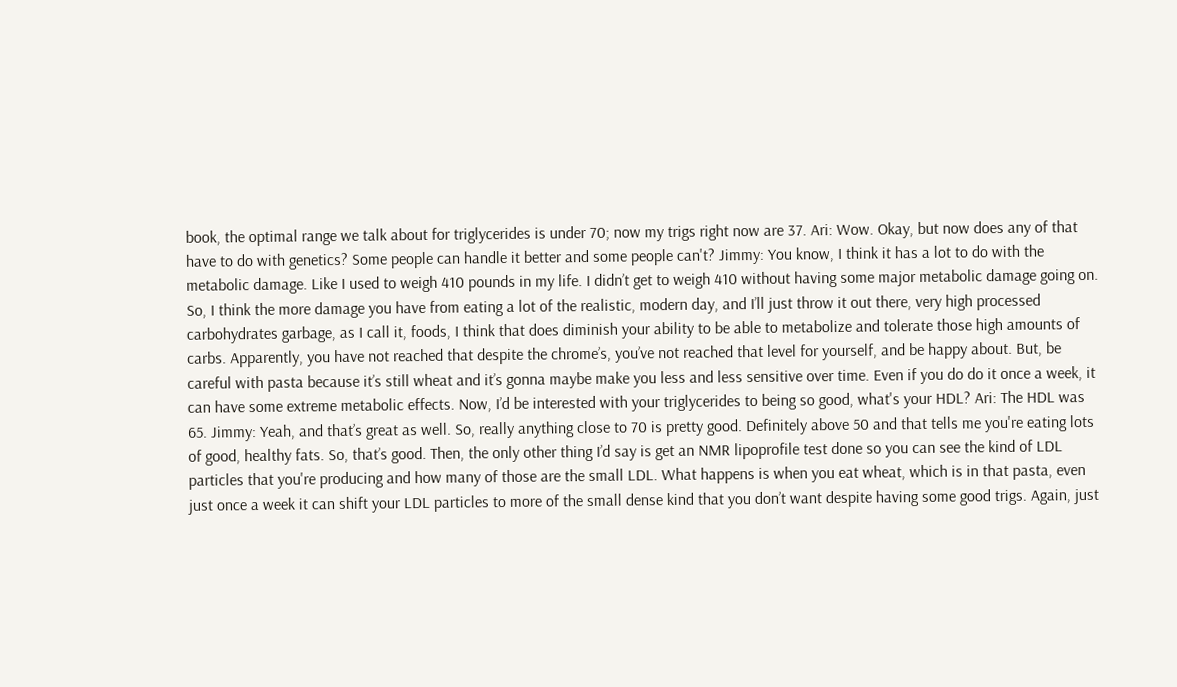book, the optimal range we talk about for triglycerides is under 70; now my trigs right now are 37. Ari: Wow. Okay, but now does any of that have to do with genetics? Some people can handle it better and some people can't? Jimmy: You know, I think it has a lot to do with the metabolic damage. Like I used to weigh 410 pounds in my life. I didn’t get to weigh 410 without having some major metabolic damage going on. So, I think the more damage you have from eating a lot of the realistic, modern day, and I’ll just throw it out there, very high processed carbohydrates garbage, as I call it, foods, I think that does diminish your ability to be able to metabolize and tolerate those high amounts of carbs. Apparently, you have not reached that despite the chrome’s, you’ve not reached that level for yourself, and be happy about. But, be careful with pasta because it’s still wheat and it’s gonna maybe make you less and less sensitive over time. Even if you do do it once a week, it can have some extreme metabolic effects. Now, I’d be interested with your triglycerides to being so good, what's your HDL? Ari: The HDL was 65. Jimmy: Yeah, and that’s great as well. So, really anything close to 70 is pretty good. Definitely above 50 and that tells me you're eating lots of good, healthy fats. So, that’s good. Then, the only other thing I’d say is get an NMR lipoprofile test done so you can see the kind of LDL particles that you're producing and how many of those are the small LDL. What happens is when you eat wheat, which is in that pasta, even just once a week it can shift your LDL particles to more of the small dense kind that you don’t want despite having some good trigs. Again, just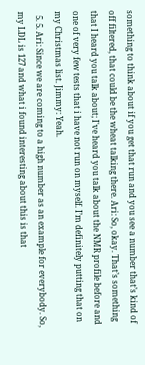something to think about if you get that run and you see a number that’s kind of off filtered, that could be the wheat talking there. Ari: So, okay. That’s something that I heard you talk about; I've heard you talk about the NMR profile before and one of very few tests that i have not run on myself. I’m definitely putting that on my Christmas list. Jimmy: Yeah.
  5. 5. Ari: Since we are coming to a high number as an example for everybody. So, my LDL is 127 and what i found interesting about this is that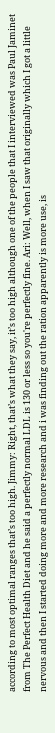according to most optimal ranges that’s too high. Jimmy: Right, that’s what they say, it’s too high although one of the people that I interviewed was Paul Jaminet from The Perfect Health Diet and he said a perfectly normal LDL is 130 or less so you're perfectly fine. Ari: Well, when I saw that originally which I got a little nervous and then I started doing more and more research and i was finding out the ration apparently is more use, is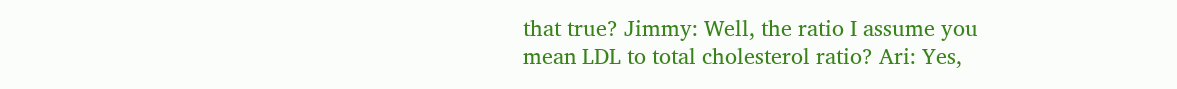that true? Jimmy: Well, the ratio I assume you mean LDL to total cholesterol ratio? Ari: Yes,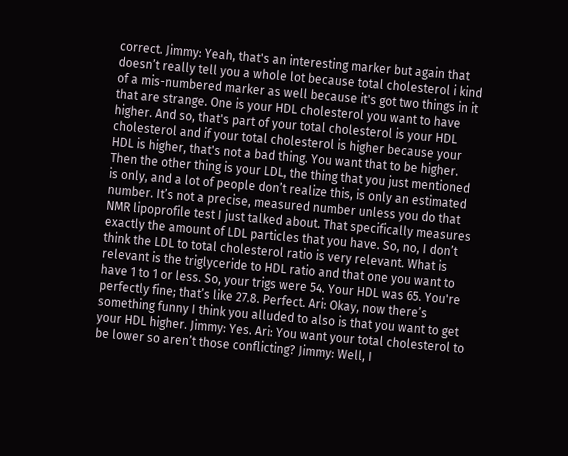correct. Jimmy: Yeah, that's an interesting marker but again that doesn’t really tell you a whole lot because total cholesterol i kind of a mis-numbered marker as well because it's got two things in it that are strange. One is your HDL cholesterol you want to have higher. And so, that's part of your total cholesterol is your HDL cholesterol and if your total cholesterol is higher because your HDL is higher, that's not a bad thing. You want that to be higher. Then the other thing is your LDL, the thing that you just mentioned is only, and a lot of people don’t realize this, is only an estimated number. It’s not a precise, measured number unless you do that NMR lipoprofile test I just talked about. That specifically measures exactly the amount of LDL particles that you have. So, no, I don’t think the LDL to total cholesterol ratio is very relevant. What is relevant is the triglyceride to HDL ratio and that one you want to have 1 to 1 or less. So, your trigs were 54. Your HDL was 65. You're perfectly fine; that’s like 27.8. Perfect. Ari: Okay, now there’s something funny I think you alluded to also is that you want to get your HDL higher. Jimmy: Yes. Ari: You want your total cholesterol to be lower so aren’t those conflicting? Jimmy: Well, I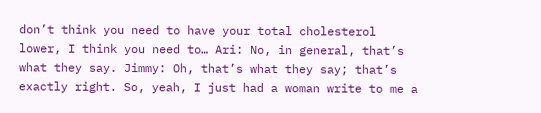don’t think you need to have your total cholesterol lower, I think you need to… Ari: No, in general, that’s what they say. Jimmy: Oh, that’s what they say; that’s exactly right. So, yeah, I just had a woman write to me a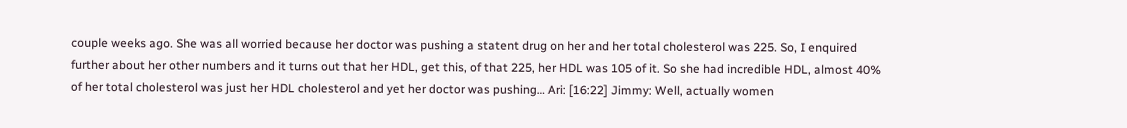couple weeks ago. She was all worried because her doctor was pushing a statent drug on her and her total cholesterol was 225. So, I enquired further about her other numbers and it turns out that her HDL, get this, of that 225, her HDL was 105 of it. So she had incredible HDL, almost 40% of her total cholesterol was just her HDL cholesterol and yet her doctor was pushing… Ari: [16:22] Jimmy: Well, actually women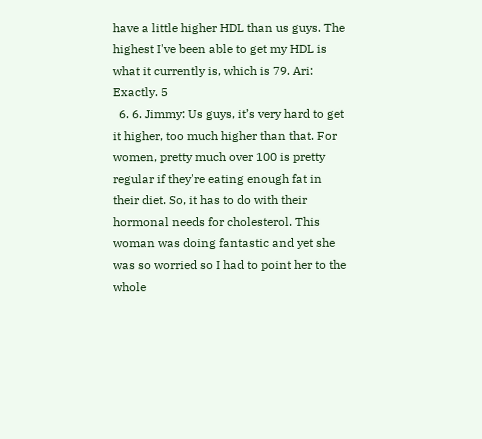have a little higher HDL than us guys. The highest I've been able to get my HDL is what it currently is, which is 79. Ari: Exactly. 5
  6. 6. Jimmy: Us guys, it’s very hard to get it higher, too much higher than that. For women, pretty much over 100 is pretty regular if they're eating enough fat in their diet. So, it has to do with their hormonal needs for cholesterol. This woman was doing fantastic and yet she was so worried so I had to point her to the whole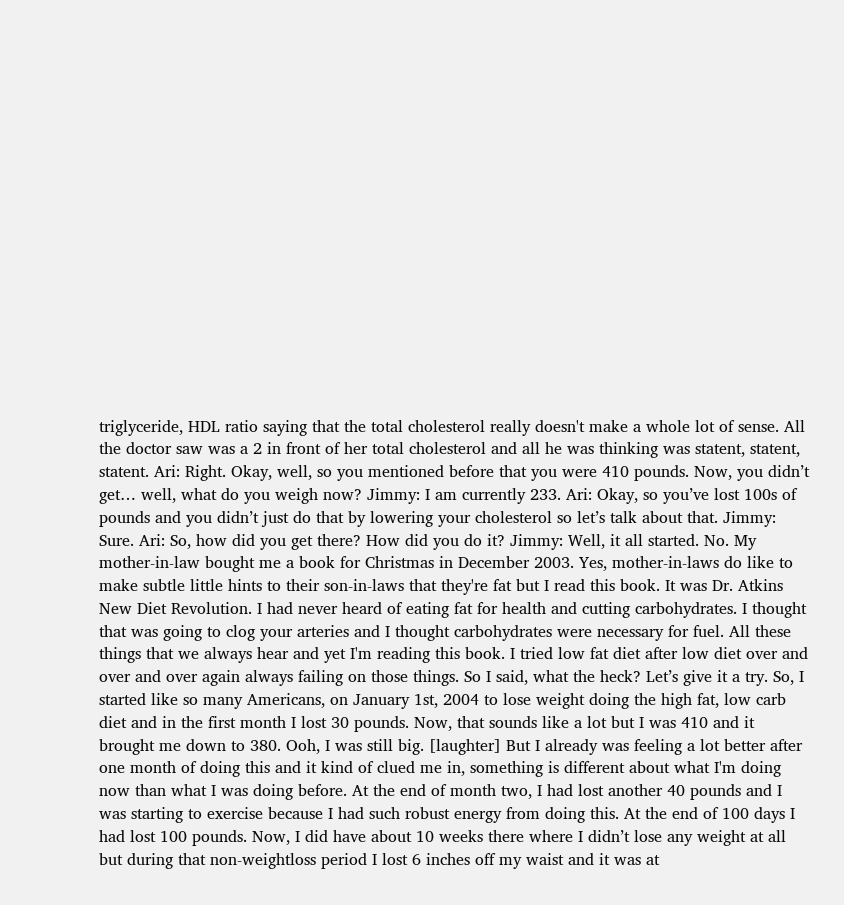triglyceride, HDL ratio saying that the total cholesterol really doesn't make a whole lot of sense. All the doctor saw was a 2 in front of her total cholesterol and all he was thinking was statent, statent, statent. Ari: Right. Okay, well, so you mentioned before that you were 410 pounds. Now, you didn’t get… well, what do you weigh now? Jimmy: I am currently 233. Ari: Okay, so you’ve lost 100s of pounds and you didn’t just do that by lowering your cholesterol so let’s talk about that. Jimmy: Sure. Ari: So, how did you get there? How did you do it? Jimmy: Well, it all started. No. My mother-in-law bought me a book for Christmas in December 2003. Yes, mother-in-laws do like to make subtle little hints to their son-in-laws that they're fat but I read this book. It was Dr. Atkins New Diet Revolution. I had never heard of eating fat for health and cutting carbohydrates. I thought that was going to clog your arteries and I thought carbohydrates were necessary for fuel. All these things that we always hear and yet I'm reading this book. I tried low fat diet after low diet over and over and over again always failing on those things. So I said, what the heck? Let’s give it a try. So, I started like so many Americans, on January 1st, 2004 to lose weight doing the high fat, low carb diet and in the first month I lost 30 pounds. Now, that sounds like a lot but I was 410 and it brought me down to 380. Ooh, I was still big. [laughter] But I already was feeling a lot better after one month of doing this and it kind of clued me in, something is different about what I'm doing now than what I was doing before. At the end of month two, I had lost another 40 pounds and I was starting to exercise because I had such robust energy from doing this. At the end of 100 days I had lost 100 pounds. Now, I did have about 10 weeks there where I didn’t lose any weight at all but during that non-weightloss period I lost 6 inches off my waist and it was at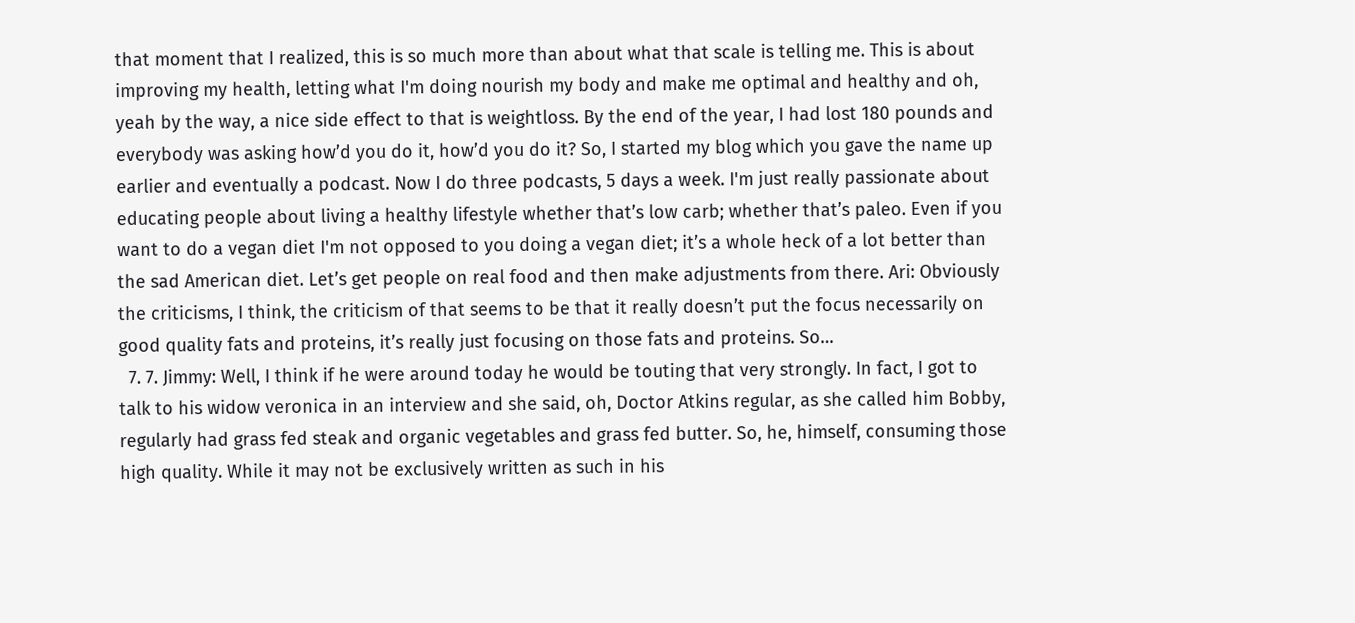that moment that I realized, this is so much more than about what that scale is telling me. This is about improving my health, letting what I'm doing nourish my body and make me optimal and healthy and oh, yeah by the way, a nice side effect to that is weightloss. By the end of the year, I had lost 180 pounds and everybody was asking how’d you do it, how’d you do it? So, I started my blog which you gave the name up earlier and eventually a podcast. Now I do three podcasts, 5 days a week. I'm just really passionate about educating people about living a healthy lifestyle whether that’s low carb; whether that’s paleo. Even if you want to do a vegan diet I'm not opposed to you doing a vegan diet; it’s a whole heck of a lot better than the sad American diet. Let’s get people on real food and then make adjustments from there. Ari: Obviously the criticisms, I think, the criticism of that seems to be that it really doesn’t put the focus necessarily on good quality fats and proteins, it’s really just focusing on those fats and proteins. So…
  7. 7. Jimmy: Well, I think if he were around today he would be touting that very strongly. In fact, I got to talk to his widow veronica in an interview and she said, oh, Doctor Atkins regular, as she called him Bobby, regularly had grass fed steak and organic vegetables and grass fed butter. So, he, himself, consuming those high quality. While it may not be exclusively written as such in his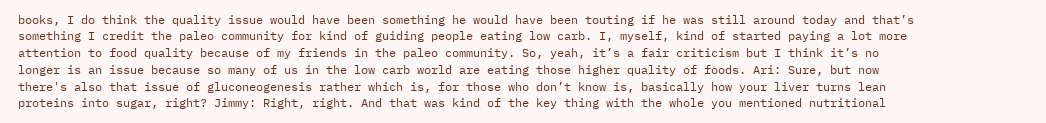books, I do think the quality issue would have been something he would have been touting if he was still around today and that’s something I credit the paleo community for kind of guiding people eating low carb. I, myself, kind of started paying a lot more attention to food quality because of my friends in the paleo community. So, yeah, it’s a fair criticism but I think it’s no longer is an issue because so many of us in the low carb world are eating those higher quality of foods. Ari: Sure, but now there's also that issue of gluconeogenesis rather which is, for those who don’t know is, basically how your liver turns lean proteins into sugar, right? Jimmy: Right, right. And that was kind of the key thing with the whole you mentioned nutritional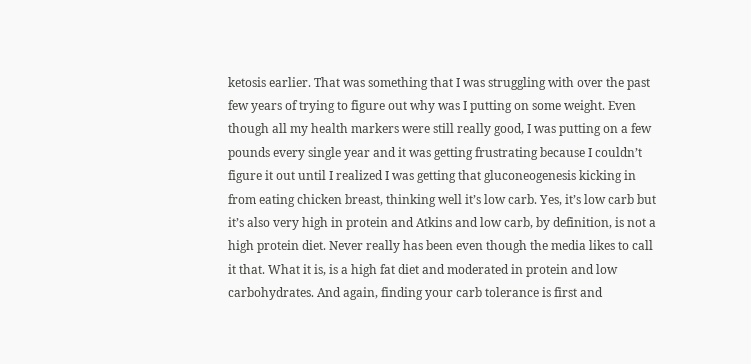ketosis earlier. That was something that I was struggling with over the past few years of trying to figure out why was I putting on some weight. Even though all my health markers were still really good, I was putting on a few pounds every single year and it was getting frustrating because I couldn’t figure it out until I realized I was getting that gluconeogenesis kicking in from eating chicken breast, thinking well it’s low carb. Yes, it’s low carb but it’s also very high in protein and Atkins and low carb, by definition, is not a high protein diet. Never really has been even though the media likes to call it that. What it is, is a high fat diet and moderated in protein and low carbohydrates. And again, finding your carb tolerance is first and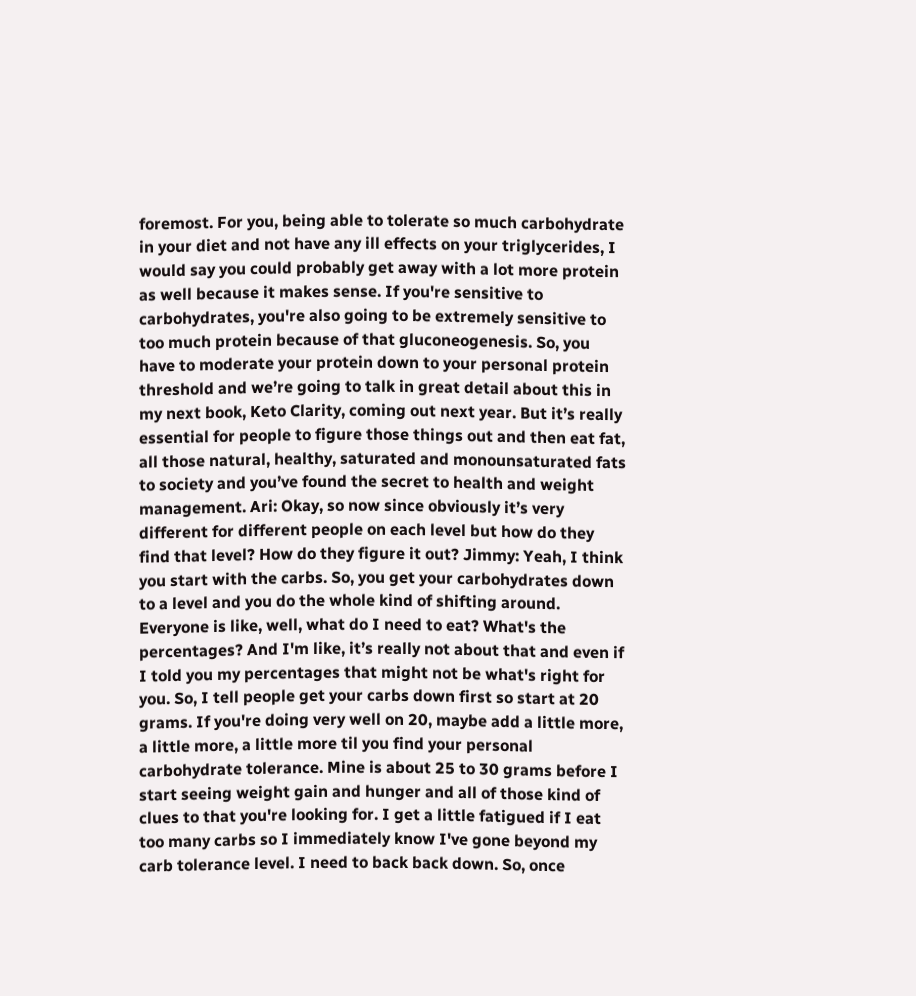foremost. For you, being able to tolerate so much carbohydrate in your diet and not have any ill effects on your triglycerides, I would say you could probably get away with a lot more protein as well because it makes sense. If you're sensitive to carbohydrates, you're also going to be extremely sensitive to too much protein because of that gluconeogenesis. So, you have to moderate your protein down to your personal protein threshold and we’re going to talk in great detail about this in my next book, Keto Clarity, coming out next year. But it’s really essential for people to figure those things out and then eat fat, all those natural, healthy, saturated and monounsaturated fats to society and you’ve found the secret to health and weight management. Ari: Okay, so now since obviously it’s very different for different people on each level but how do they find that level? How do they figure it out? Jimmy: Yeah, I think you start with the carbs. So, you get your carbohydrates down to a level and you do the whole kind of shifting around. Everyone is like, well, what do I need to eat? What's the percentages? And I'm like, it’s really not about that and even if I told you my percentages that might not be what's right for you. So, I tell people get your carbs down first so start at 20 grams. If you're doing very well on 20, maybe add a little more, a little more, a little more til you find your personal carbohydrate tolerance. Mine is about 25 to 30 grams before I start seeing weight gain and hunger and all of those kind of clues to that you're looking for. I get a little fatigued if I eat too many carbs so I immediately know I've gone beyond my carb tolerance level. I need to back back down. So, once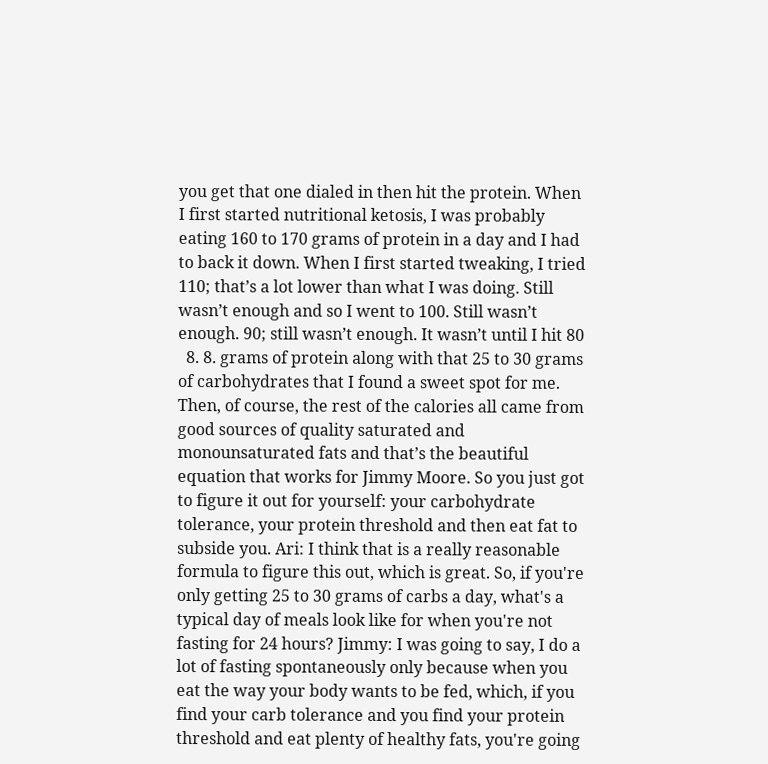you get that one dialed in then hit the protein. When I first started nutritional ketosis, I was probably eating 160 to 170 grams of protein in a day and I had to back it down. When I first started tweaking, I tried 110; that’s a lot lower than what I was doing. Still wasn’t enough and so I went to 100. Still wasn’t enough. 90; still wasn’t enough. It wasn’t until I hit 80
  8. 8. grams of protein along with that 25 to 30 grams of carbohydrates that I found a sweet spot for me. Then, of course, the rest of the calories all came from good sources of quality saturated and monounsaturated fats and that’s the beautiful equation that works for Jimmy Moore. So you just got to figure it out for yourself: your carbohydrate tolerance, your protein threshold and then eat fat to subside you. Ari: I think that is a really reasonable formula to figure this out, which is great. So, if you're only getting 25 to 30 grams of carbs a day, what's a typical day of meals look like for when you're not fasting for 24 hours? Jimmy: I was going to say, I do a lot of fasting spontaneously only because when you eat the way your body wants to be fed, which, if you find your carb tolerance and you find your protein threshold and eat plenty of healthy fats, you're going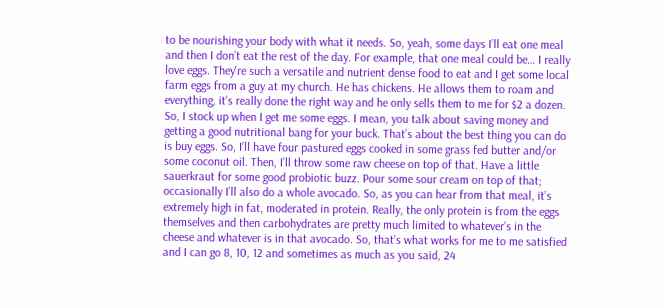to be nourishing your body with what it needs. So, yeah, some days I’ll eat one meal and then I don’t eat the rest of the day. For example, that one meal could be… I really love eggs. They're such a versatile and nutrient dense food to eat and I get some local farm eggs from a guy at my church. He has chickens. He allows them to roam and everything, it’s really done the right way and he only sells them to me for $2 a dozen. So, I stock up when I get me some eggs. I mean, you talk about saving money and getting a good nutritional bang for your buck. That’s about the best thing you can do is buy eggs. So, I’ll have four pastured eggs cooked in some grass fed butter and/or some coconut oil. Then, I’ll throw some raw cheese on top of that. Have a little sauerkraut for some good probiotic buzz. Pour some sour cream on top of that; occasionally I’ll also do a whole avocado. So, as you can hear from that meal, it’s extremely high in fat, moderated in protein. Really, the only protein is from the eggs themselves and then carbohydrates are pretty much limited to whatever’s in the cheese and whatever is in that avocado. So, that’s what works for me to me satisfied and I can go 8, 10, 12 and sometimes as much as you said, 24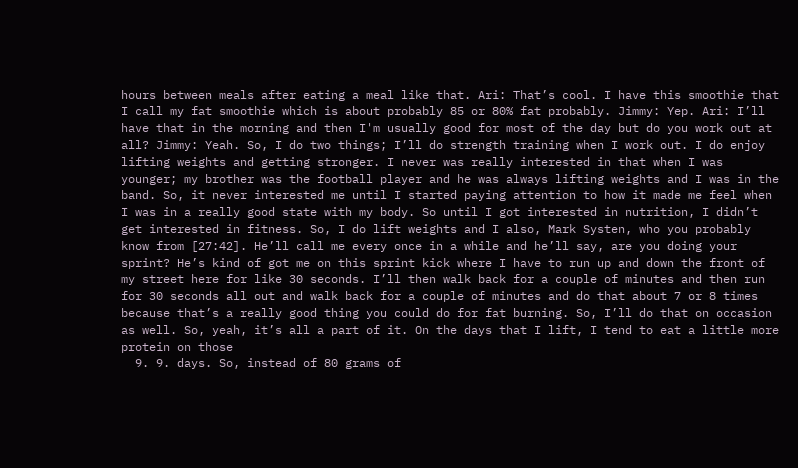hours between meals after eating a meal like that. Ari: That’s cool. I have this smoothie that I call my fat smoothie which is about probably 85 or 80% fat probably. Jimmy: Yep. Ari: I’ll have that in the morning and then I'm usually good for most of the day but do you work out at all? Jimmy: Yeah. So, I do two things; I’ll do strength training when I work out. I do enjoy lifting weights and getting stronger. I never was really interested in that when I was younger; my brother was the football player and he was always lifting weights and I was in the band. So, it never interested me until I started paying attention to how it made me feel when I was in a really good state with my body. So until I got interested in nutrition, I didn’t get interested in fitness. So, I do lift weights and I also, Mark Systen, who you probably know from [27:42]. He’ll call me every once in a while and he’ll say, are you doing your sprint? He’s kind of got me on this sprint kick where I have to run up and down the front of my street here for like 30 seconds. I’ll then walk back for a couple of minutes and then run for 30 seconds all out and walk back for a couple of minutes and do that about 7 or 8 times because that’s a really good thing you could do for fat burning. So, I’ll do that on occasion as well. So, yeah, it’s all a part of it. On the days that I lift, I tend to eat a little more protein on those
  9. 9. days. So, instead of 80 grams of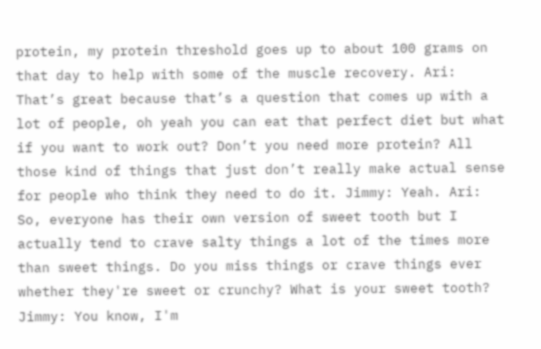protein, my protein threshold goes up to about 100 grams on that day to help with some of the muscle recovery. Ari: That’s great because that’s a question that comes up with a lot of people, oh yeah you can eat that perfect diet but what if you want to work out? Don’t you need more protein? All those kind of things that just don’t really make actual sense for people who think they need to do it. Jimmy: Yeah. Ari: So, everyone has their own version of sweet tooth but I actually tend to crave salty things a lot of the times more than sweet things. Do you miss things or crave things ever whether they're sweet or crunchy? What is your sweet tooth? Jimmy: You know, I'm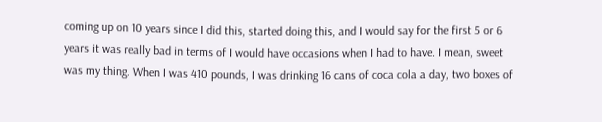coming up on 10 years since I did this, started doing this, and I would say for the first 5 or 6 years it was really bad in terms of I would have occasions when I had to have. I mean, sweet was my thing. When I was 410 pounds, I was drinking 16 cans of coca cola a day, two boxes of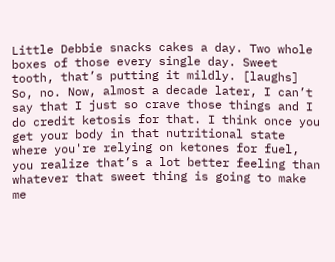Little Debbie snacks cakes a day. Two whole boxes of those every single day. Sweet tooth, that’s putting it mildly. [laughs] So, no. Now, almost a decade later, I can’t say that I just so crave those things and I do credit ketosis for that. I think once you get your body in that nutritional state where you're relying on ketones for fuel, you realize that’s a lot better feeling than whatever that sweet thing is going to make me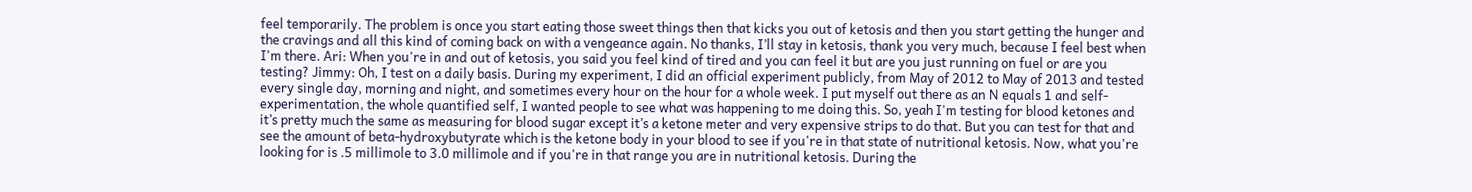feel temporarily. The problem is once you start eating those sweet things then that kicks you out of ketosis and then you start getting the hunger and the cravings and all this kind of coming back on with a vengeance again. No thanks, I’ll stay in ketosis, thank you very much, because I feel best when I'm there. Ari: When you're in and out of ketosis, you said you feel kind of tired and you can feel it but are you just running on fuel or are you testing? Jimmy: Oh, I test on a daily basis. During my experiment, I did an official experiment publicly, from May of 2012 to May of 2013 and tested every single day, morning and night, and sometimes every hour on the hour for a whole week. I put myself out there as an N equals 1 and self-experimentation, the whole quantified self, I wanted people to see what was happening to me doing this. So, yeah I'm testing for blood ketones and it’s pretty much the same as measuring for blood sugar except it’s a ketone meter and very expensive strips to do that. But you can test for that and see the amount of beta-hydroxybutyrate which is the ketone body in your blood to see if you're in that state of nutritional ketosis. Now, what you're looking for is .5 millimole to 3.0 millimole and if you're in that range you are in nutritional ketosis. During the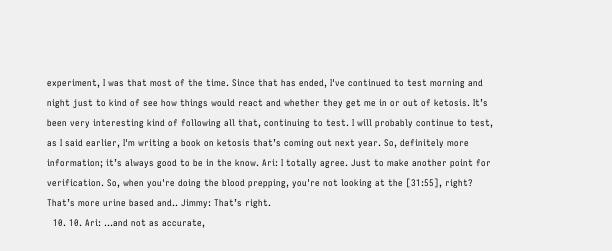experiment, I was that most of the time. Since that has ended, I've continued to test morning and night just to kind of see how things would react and whether they get me in or out of ketosis. It’s been very interesting kind of following all that, continuing to test. I will probably continue to test, as I said earlier, I'm writing a book on ketosis that’s coming out next year. So, definitely more information; it’s always good to be in the know. Ari: I totally agree. Just to make another point for verification. So, when you're doing the blood prepping, you're not looking at the [31:55], right? That’s more urine based and.. Jimmy: That’s right.
  10. 10. Ari: …and not as accurate,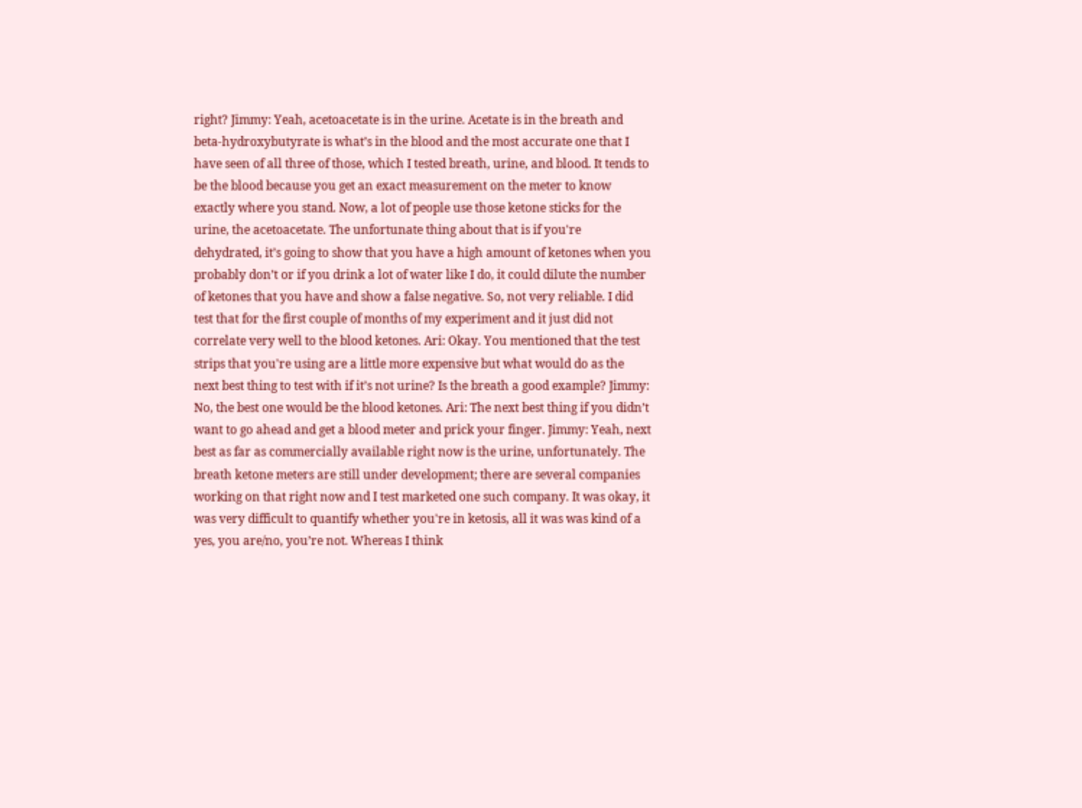right? Jimmy: Yeah, acetoacetate is in the urine. Acetate is in the breath and beta-hydroxybutyrate is what’s in the blood and the most accurate one that I have seen of all three of those, which I tested breath, urine, and blood. It tends to be the blood because you get an exact measurement on the meter to know exactly where you stand. Now, a lot of people use those ketone sticks for the urine, the acetoacetate. The unfortunate thing about that is if you're dehydrated, it’s going to show that you have a high amount of ketones when you probably don’t or if you drink a lot of water like I do, it could dilute the number of ketones that you have and show a false negative. So, not very reliable. I did test that for the first couple of months of my experiment and it just did not correlate very well to the blood ketones. Ari: Okay. You mentioned that the test strips that you're using are a little more expensive but what would do as the next best thing to test with if it’s not urine? Is the breath a good example? Jimmy: No, the best one would be the blood ketones. Ari: The next best thing if you didn’t want to go ahead and get a blood meter and prick your finger. Jimmy: Yeah, next best as far as commercially available right now is the urine, unfortunately. The breath ketone meters are still under development; there are several companies working on that right now and I test marketed one such company. It was okay, it was very difficult to quantify whether you're in ketosis, all it was was kind of a yes, you are/no, you’re not. Whereas I think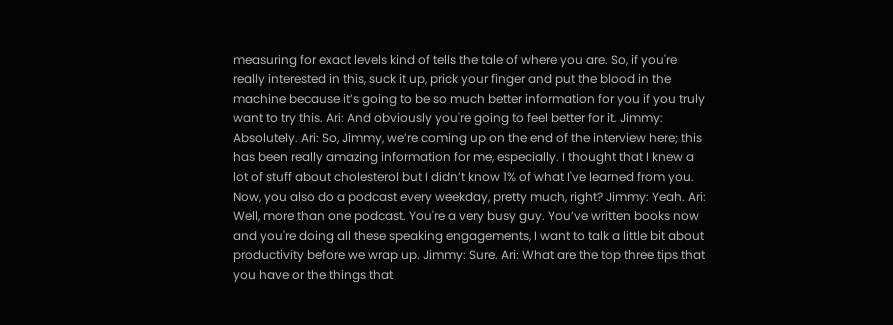measuring for exact levels kind of tells the tale of where you are. So, if you're really interested in this, suck it up, prick your finger and put the blood in the machine because it’s going to be so much better information for you if you truly want to try this. Ari: And obviously you're going to feel better for it. Jimmy: Absolutely. Ari: So, Jimmy, we’re coming up on the end of the interview here; this has been really amazing information for me, especially. I thought that I knew a lot of stuff about cholesterol but I didn’t know 1% of what I've learned from you. Now, you also do a podcast every weekday, pretty much, right? Jimmy: Yeah. Ari: Well, more than one podcast. You're a very busy guy. You’ve written books now and you're doing all these speaking engagements, I want to talk a little bit about productivity before we wrap up. Jimmy: Sure. Ari: What are the top three tips that you have or the things that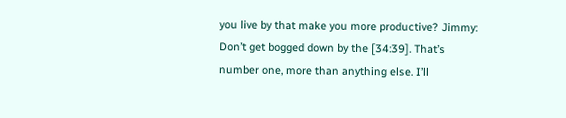you live by that make you more productive? Jimmy: Don’t get bogged down by the [34:39]. That’s number one, more than anything else. I’ll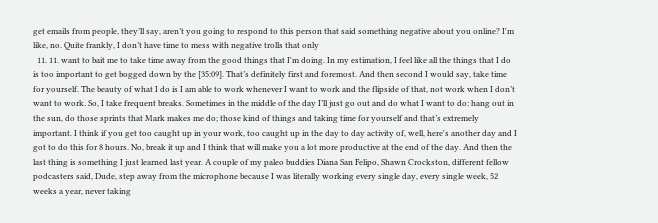get emails from people, they’ll say, aren’t you going to respond to this person that said something negative about you online? I'm like, no. Quite frankly, I don’t have time to mess with negative trolls that only
  11. 11. want to bait me to take time away from the good things that I'm doing. In my estimation, I feel like all the things that I do is too important to get bogged down by the [35:09]. That’s definitely first and foremost. And then second I would say, take time for yourself. The beauty of what I do is I am able to work whenever I want to work and the flipside of that, not work when I don’t want to work. So, I take frequent breaks. Sometimes in the middle of the day I’ll just go out and do what I want to do: hang out in the sun, do those sprints that Mark makes me do; those kind of things and taking time for yourself and that’s extremely important. I think if you get too caught up in your work, too caught up in the day to day activity of, well, here's another day and I got to do this for 8 hours. No, break it up and I think that will make you a lot more productive at the end of the day. And then the last thing is something I just learned last year. A couple of my paleo buddies Diana San Felipo, Shawn Crockston, different fellow podcasters said, Dude, step away from the microphone because I was literally working every single day, every single week, 52 weeks a year, never taking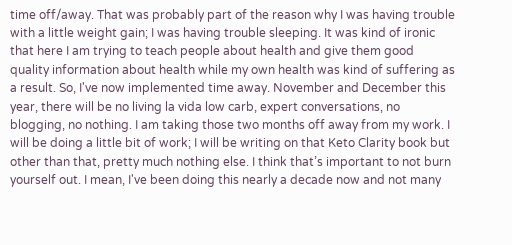time off/away. That was probably part of the reason why I was having trouble with a little weight gain; I was having trouble sleeping. It was kind of ironic that here I am trying to teach people about health and give them good quality information about health while my own health was kind of suffering as a result. So, I've now implemented time away. November and December this year, there will be no living la vida low carb, expert conversations, no blogging, no nothing. I am taking those two months off away from my work. I will be doing a little bit of work; I will be writing on that Keto Clarity book but other than that, pretty much nothing else. I think that’s important to not burn yourself out. I mean, I've been doing this nearly a decade now and not many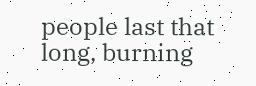people last that long, burning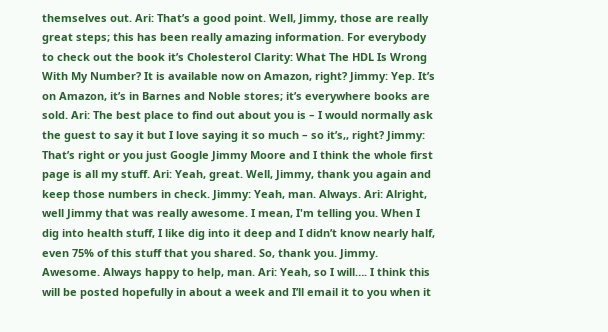themselves out. Ari: That’s a good point. Well, Jimmy, those are really great steps; this has been really amazing information. For everybody to check out the book it’s Cholesterol Clarity: What The HDL Is Wrong With My Number? It is available now on Amazon, right? Jimmy: Yep. It’s on Amazon, it’s in Barnes and Noble stores; it’s everywhere books are sold. Ari: The best place to find out about you is – I would normally ask the guest to say it but I love saying it so much – so it’s,, right? Jimmy: That’s right or you just Google Jimmy Moore and I think the whole first page is all my stuff. Ari: Yeah, great. Well, Jimmy, thank you again and keep those numbers in check. Jimmy: Yeah, man. Always. Ari: Alright, well Jimmy that was really awesome. I mean, I'm telling you. When I dig into health stuff, I like dig into it deep and I didn’t know nearly half, even 75% of this stuff that you shared. So, thank you. Jimmy. Awesome. Always happy to help, man. Ari: Yeah, so I will…. I think this will be posted hopefully in about a week and I’ll email it to you when it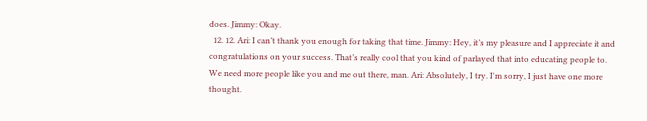does. Jimmy: Okay.
  12. 12. Ari: I can’t thank you enough for taking that time. Jimmy: Hey, it’s my pleasure and I appreciate it and congratulations on your success. That’s really cool that you kind of parlayed that into educating people to. We need more people like you and me out there, man. Ari: Absolutely, I try. I'm sorry, I just have one more thought.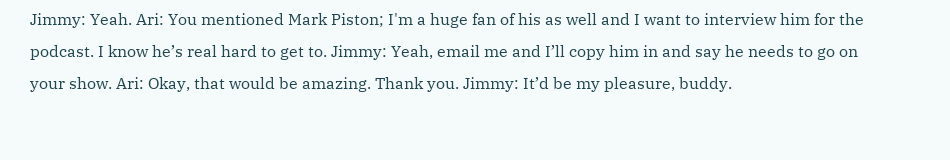Jimmy: Yeah. Ari: You mentioned Mark Piston; I'm a huge fan of his as well and I want to interview him for the podcast. I know he’s real hard to get to. Jimmy: Yeah, email me and I’ll copy him in and say he needs to go on your show. Ari: Okay, that would be amazing. Thank you. Jimmy: It’d be my pleasure, buddy.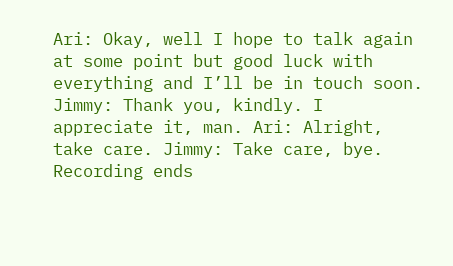Ari: Okay, well I hope to talk again at some point but good luck with everything and I’ll be in touch soon. Jimmy: Thank you, kindly. I appreciate it, man. Ari: Alright, take care. Jimmy: Take care, bye. Recording ends